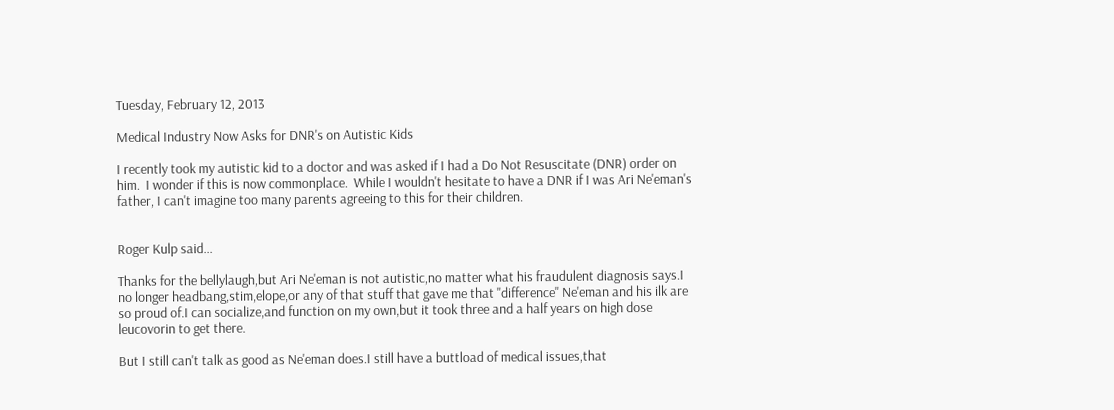Tuesday, February 12, 2013

Medical Industry Now Asks for DNR's on Autistic Kids

I recently took my autistic kid to a doctor and was asked if I had a Do Not Resuscitate (DNR) order on him.  I wonder if this is now commonplace.  While I wouldn't hesitate to have a DNR if I was Ari Ne'eman's father, I can't imagine too many parents agreeing to this for their children.


Roger Kulp said...

Thanks for the bellylaugh,but Ari Ne'eman is not autistic,no matter what his fraudulent diagnosis says.I no longer headbang,stim,elope,or any of that stuff that gave me that "difference" Ne'eman and his ilk are so proud of.I can socialize,and function on my own,but it took three and a half years on high dose leucovorin to get there.

But I still can't talk as good as Ne'eman does.I still have a buttload of medical issues,that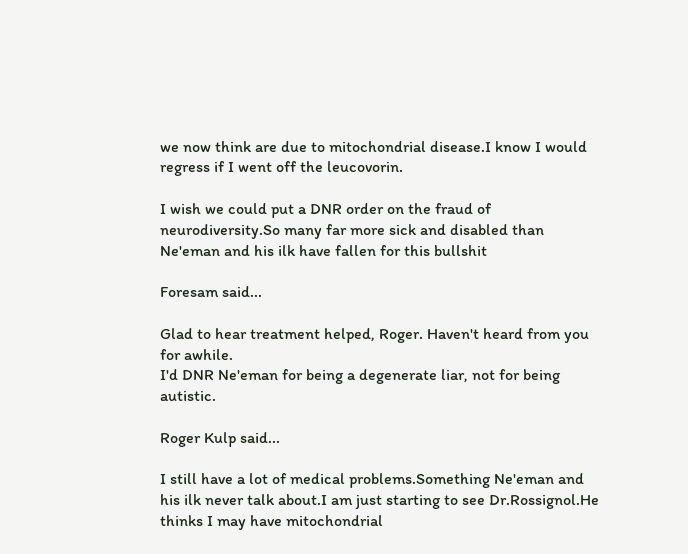we now think are due to mitochondrial disease.I know I would regress if I went off the leucovorin.

I wish we could put a DNR order on the fraud of neurodiversity.So many far more sick and disabled than Ne'eman and his ilk have fallen for this bullshit

Foresam said...

Glad to hear treatment helped, Roger. Haven't heard from you for awhile.
I'd DNR Ne'eman for being a degenerate liar, not for being autistic.

Roger Kulp said...

I still have a lot of medical problems.Something Ne'eman and his ilk never talk about.I am just starting to see Dr.Rossignol.He thinks I may have mitochondrial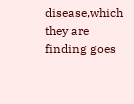disease,which they are finding goes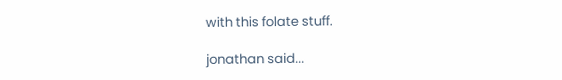with this folate stuff.

jonathan said...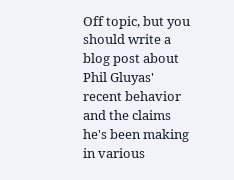Off topic, but you should write a blog post about Phil Gluyas' recent behavior and the claims he's been making in various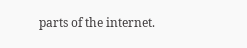parts of the internet.